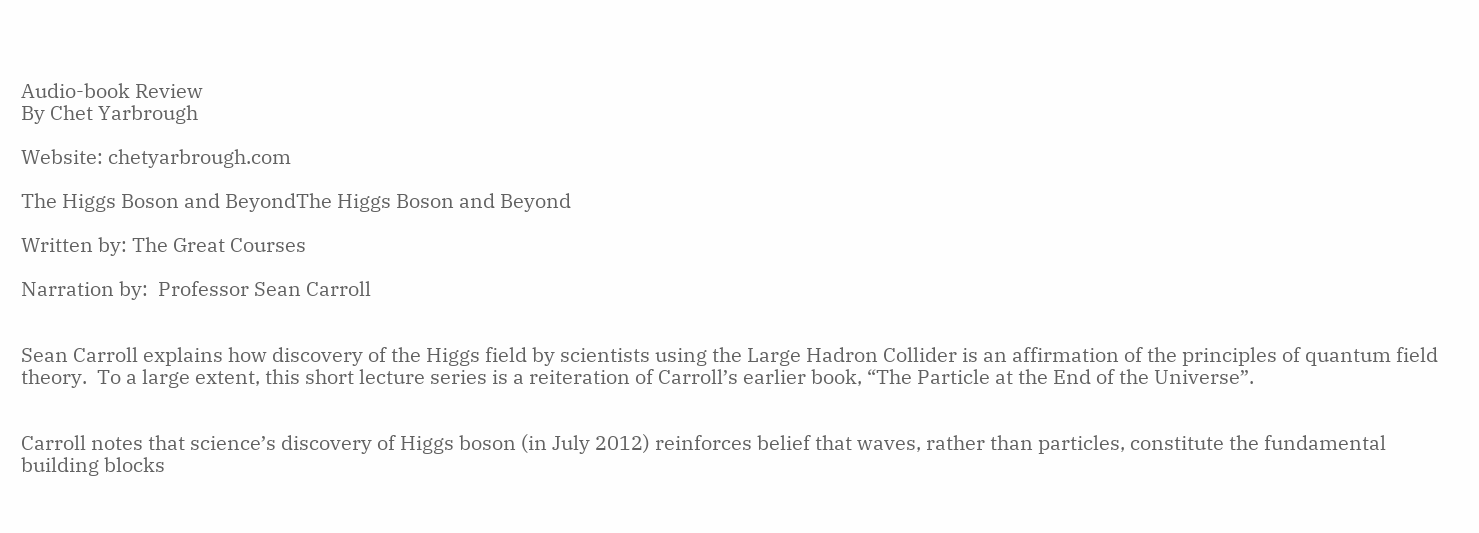Audio-book Review
By Chet Yarbrough

Website: chetyarbrough.com

The Higgs Boson and BeyondThe Higgs Boson and Beyond

Written by: The Great Courses

Narration by:  Professor Sean Carroll


Sean Carroll explains how discovery of the Higgs field by scientists using the Large Hadron Collider is an affirmation of the principles of quantum field theory.  To a large extent, this short lecture series is a reiteration of Carroll’s earlier book, “The Particle at the End of the Universe”.


Carroll notes that science’s discovery of Higgs boson (in July 2012) reinforces belief that waves, rather than particles, constitute the fundamental building blocks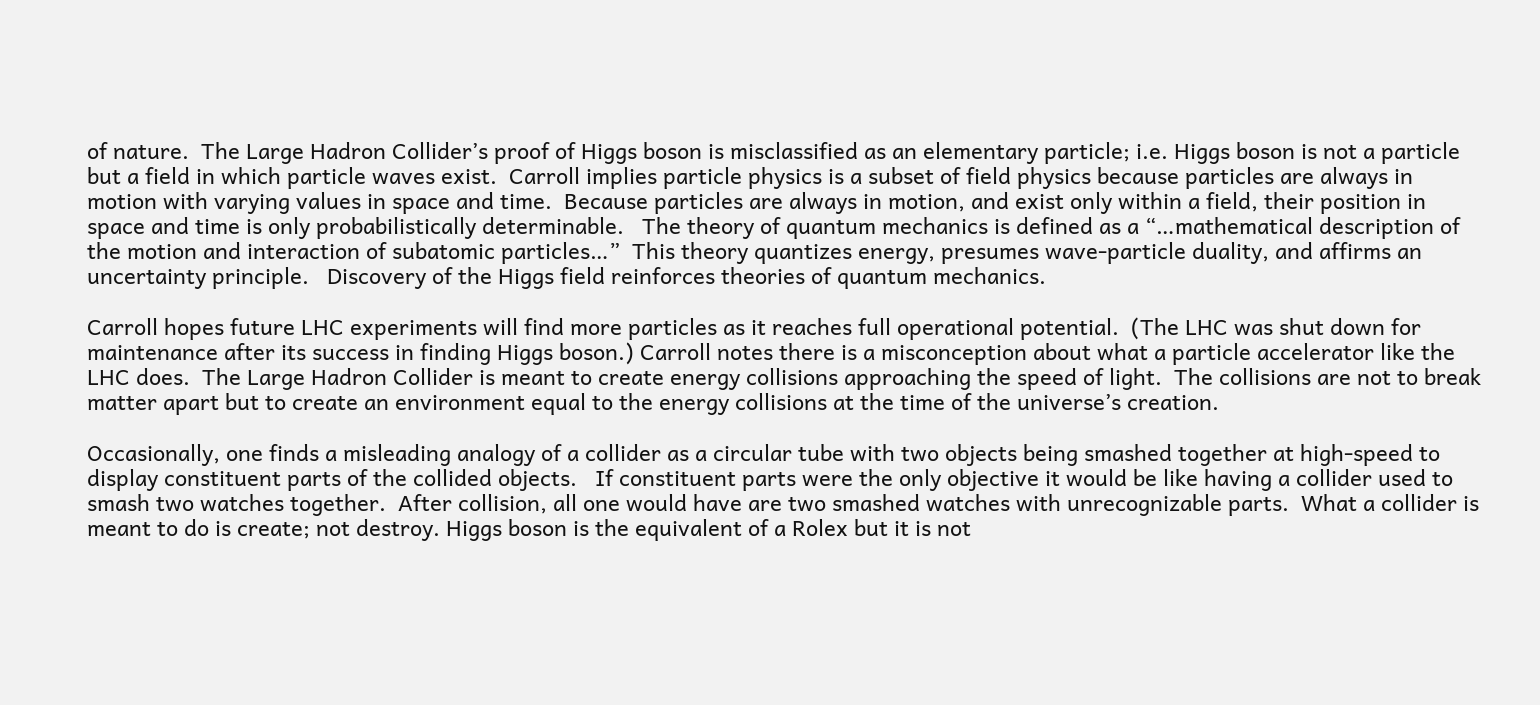of nature.  The Large Hadron Collider’s proof of Higgs boson is misclassified as an elementary particle; i.e. Higgs boson is not a particle but a field in which particle waves exist.  Carroll implies particle physics is a subset of field physics because particles are always in motion with varying values in space and time.  Because particles are always in motion, and exist only within a field, their position in space and time is only probabilistically determinable.   The theory of quantum mechanics is defined as a “…mathematical description of the motion and interaction of subatomic particles…”  This theory quantizes energy, presumes wave-particle duality, and affirms an uncertainty principle.   Discovery of the Higgs field reinforces theories of quantum mechanics.

Carroll hopes future LHC experiments will find more particles as it reaches full operational potential.  (The LHC was shut down for maintenance after its success in finding Higgs boson.) Carroll notes there is a misconception about what a particle accelerator like the LHC does.  The Large Hadron Collider is meant to create energy collisions approaching the speed of light.  The collisions are not to break matter apart but to create an environment equal to the energy collisions at the time of the universe’s creation.

Occasionally, one finds a misleading analogy of a collider as a circular tube with two objects being smashed together at high-speed to display constituent parts of the collided objects.   If constituent parts were the only objective it would be like having a collider used to smash two watches together.  After collision, all one would have are two smashed watches with unrecognizable parts.  What a collider is meant to do is create; not destroy. Higgs boson is the equivalent of a Rolex but it is not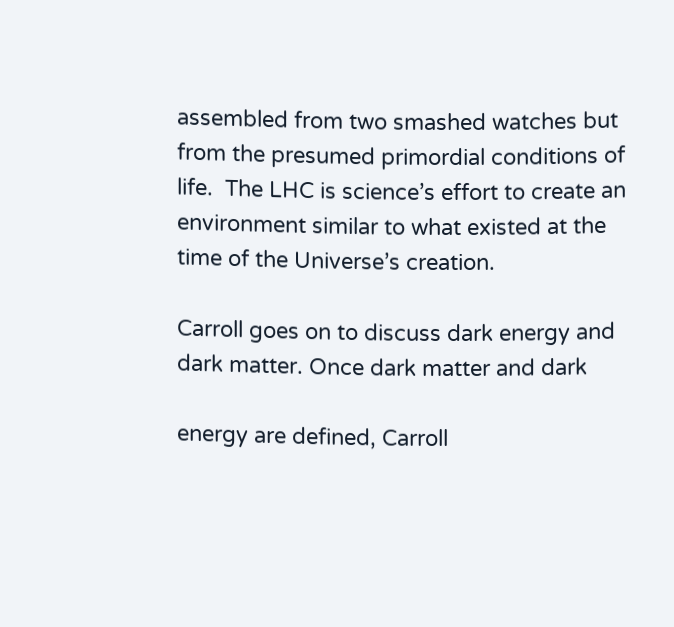assembled from two smashed watches but from the presumed primordial conditions of life.  The LHC is science’s effort to create an environment similar to what existed at the time of the Universe’s creation.

Carroll goes on to discuss dark energy and dark matter. Once dark matter and dark

energy are defined, Carroll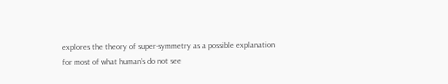explores the theory of super-symmetry as a possible explanation for most of what human’s do not see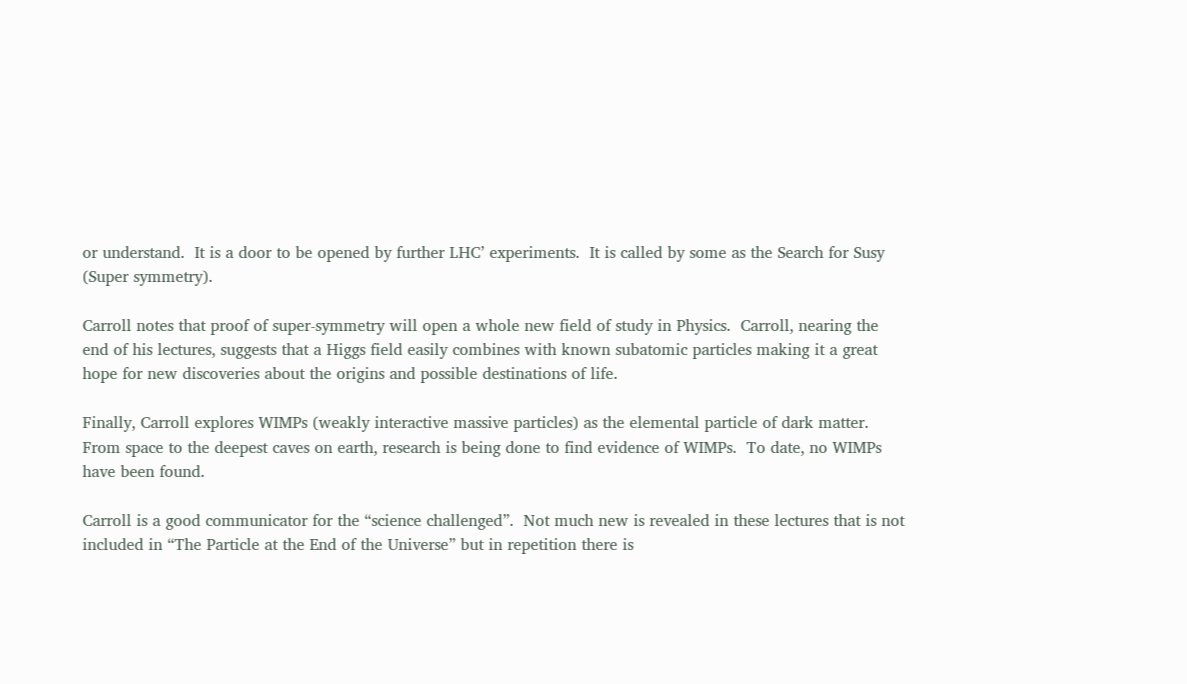or understand.  It is a door to be opened by further LHC’ experiments.  It is called by some as the Search for Susy (Super symmetry).

Carroll notes that proof of super-symmetry will open a whole new field of study in Physics.  Carroll, nearing the end of his lectures, suggests that a Higgs field easily combines with known subatomic particles making it a great hope for new discoveries about the origins and possible destinations of life.

Finally, Carroll explores WIMPs (weakly interactive massive particles) as the elemental particle of dark matter.  From space to the deepest caves on earth, research is being done to find evidence of WIMPs.  To date, no WIMPs have been found.

Carroll is a good communicator for the “science challenged”.  Not much new is revealed in these lectures that is not included in “The Particle at the End of the Universe” but in repetition there is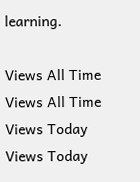learning.

Views All Time
Views All Time
Views Today
Views Today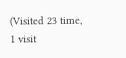(Visited 23 time, 1 visit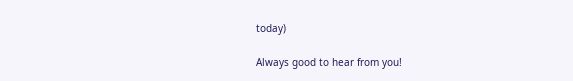today)

Always good to hear from you!